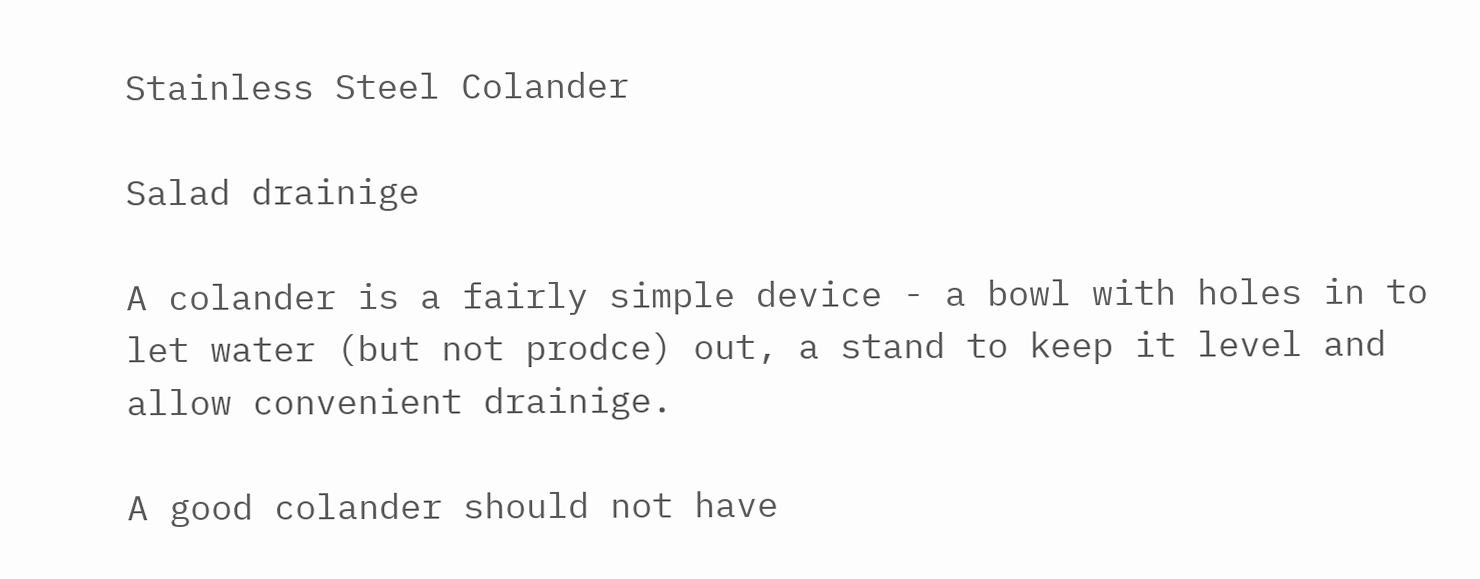Stainless Steel Colander

Salad drainige

A colander is a fairly simple device - a bowl with holes in to let water (but not prodce) out, a stand to keep it level and allow convenient drainige.

A good colander should not have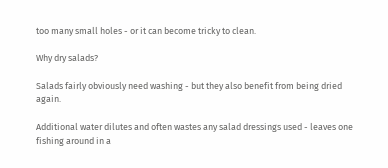too many small holes - or it can become tricky to clean.

Why dry salads?

Salads fairly obviously need washing - but they also benefit from being dried again.

Additional water dilutes and often wastes any salad dressings used - leaves one fishing around in a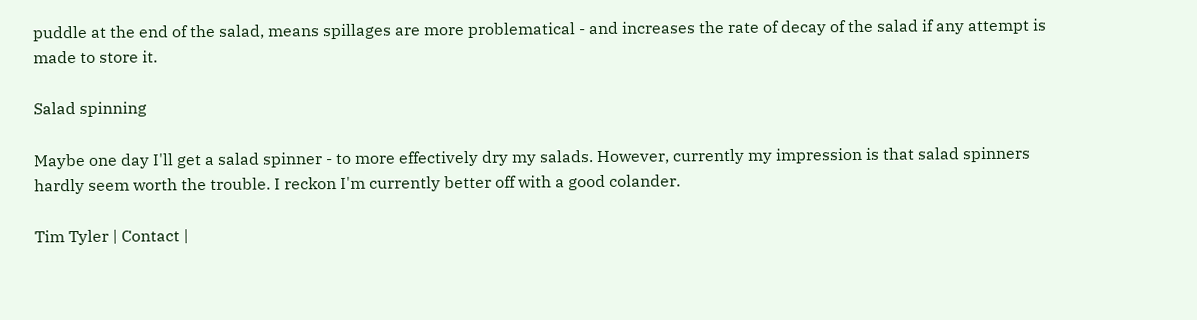puddle at the end of the salad, means spillages are more problematical - and increases the rate of decay of the salad if any attempt is made to store it.

Salad spinning

Maybe one day I'll get a salad spinner - to more effectively dry my salads. However, currently my impression is that salad spinners hardly seem worth the trouble. I reckon I'm currently better off with a good colander.

Tim Tyler | Contact |